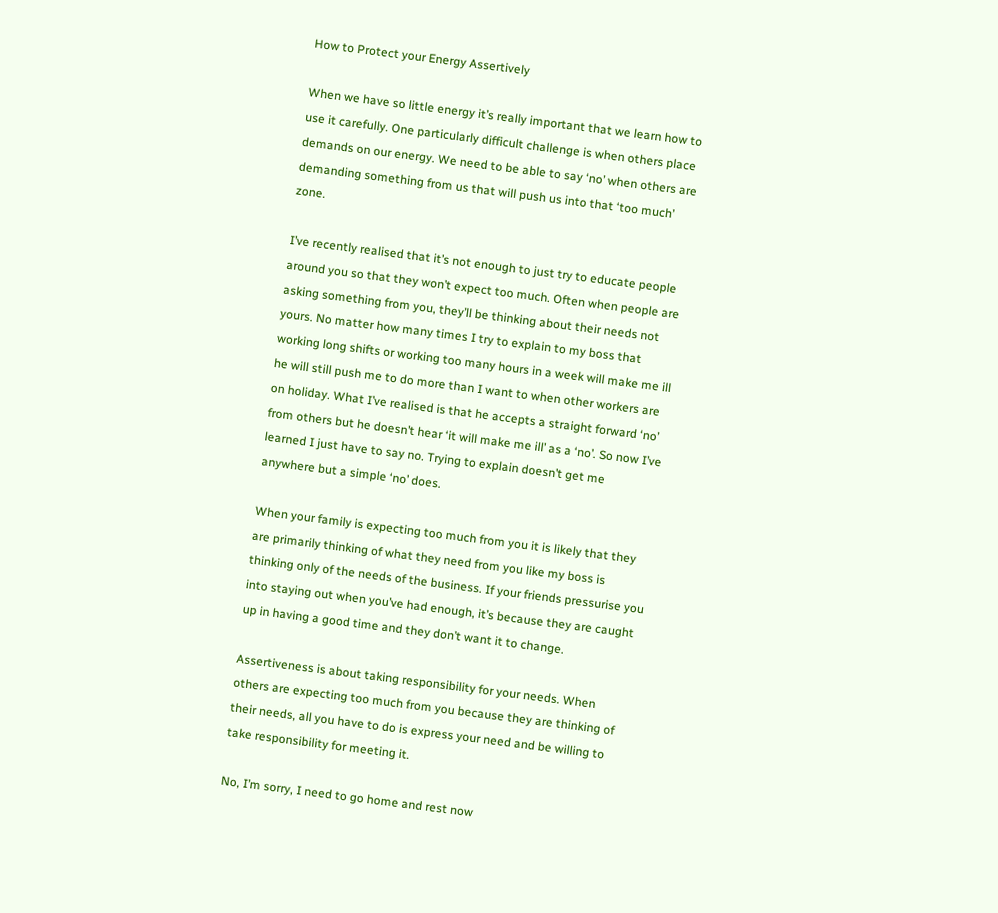How to Protect your Energy Assertively

When we have so little energy it’s really important that we learn how to use it carefully. One particularly difficult challenge is when others place demands on our energy. We need to be able to say ‘no’ when others are demanding something from us that will push us into that ‘too much’ zone.

I’ve recently realised that it’s not enough to just try to educate people around you so that they won’t expect too much. Often when people are asking something from you, they’ll be thinking about their needs not yours. No matter how many times I try to explain to my boss that working long shifts or working too many hours in a week will make me ill he will still push me to do more than I want to when other workers are on holiday. What I’ve realised is that he accepts a straight forward ‘no’ from others but he doesn’t hear ‘it will make me ill’ as a ‘no’. So now I’ve learned I just have to say no. Trying to explain doesn’t get me anywhere but a simple ‘no’ does.

When your family is expecting too much from you it is likely that they are primarily thinking of what they need from you like my boss is thinking only of the needs of the business. If your friends pressurise you into staying out when you’ve had enough, it’s because they are caught up in having a good time and they don’t want it to change.

Assertiveness is about taking responsibility for your needs. When others are expecting too much from you because they are thinking of their needs, all you have to do is express your need and be willing to take responsibility for meeting it.

No, I’m sorry, I need to go home and rest now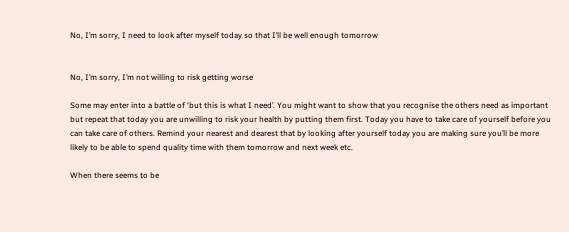No, I’m sorry, I need to look after myself today so that I’ll be well enough tomorrow


No, I’m sorry, I’m not willing to risk getting worse

Some may enter into a battle of ‘but this is what I need’. You might want to show that you recognise the others need as important but repeat that today you are unwilling to risk your health by putting them first. Today you have to take care of yourself before you can take care of others. Remind your nearest and dearest that by looking after yourself today you are making sure you’ll be more likely to be able to spend quality time with them tomorrow and next week etc.

When there seems to be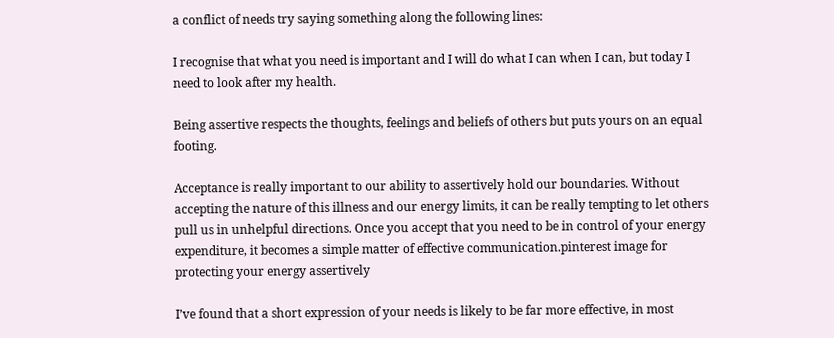a conflict of needs try saying something along the following lines:

I recognise that what you need is important and I will do what I can when I can, but today I need to look after my health.

Being assertive respects the thoughts, feelings and beliefs of others but puts yours on an equal footing.

Acceptance is really important to our ability to assertively hold our boundaries. Without accepting the nature of this illness and our energy limits, it can be really tempting to let others pull us in unhelpful directions. Once you accept that you need to be in control of your energy expenditure, it becomes a simple matter of effective communication.pinterest image for protecting your energy assertively

I’ve found that a short expression of your needs is likely to be far more effective, in most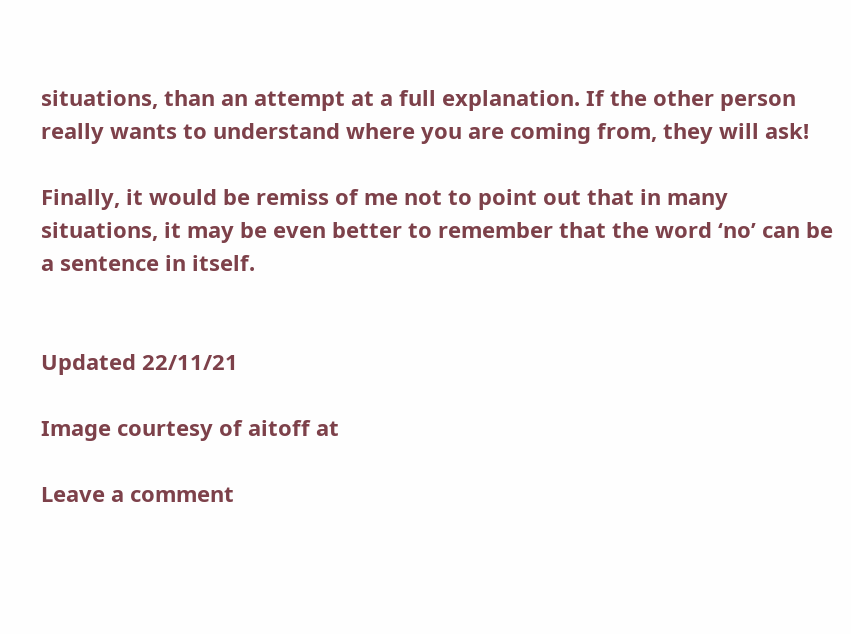situations, than an attempt at a full explanation. If the other person really wants to understand where you are coming from, they will ask!

Finally, it would be remiss of me not to point out that in many situations, it may be even better to remember that the word ‘no’ can be a sentence in itself.


Updated 22/11/21

Image courtesy of aitoff at

Leave a comment